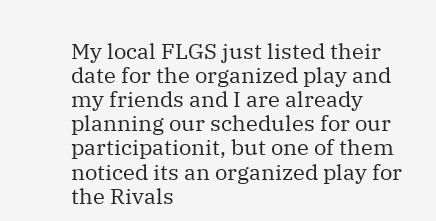My local FLGS just listed their date for the organized play and my friends and I are already planning our schedules for our participationit, but one of them noticed its an organized play for the Rivals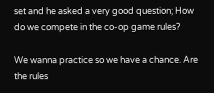set and he asked a very good question; How do we compete in the co-op game rules?

We wanna practice so we have a chance. Are the rules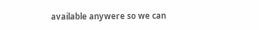available anywere so we can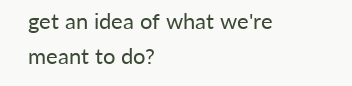get an idea of what we're meant to do?